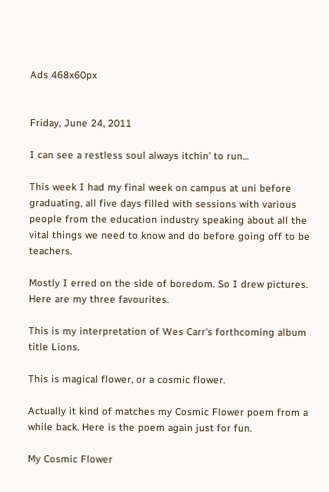Ads 468x60px


Friday, June 24, 2011

I can see a restless soul always itchin' to run...

This week I had my final week on campus at uni before graduating, all five days filled with sessions with various people from the education industry speaking about all the vital things we need to know and do before going off to be teachers.

Mostly I erred on the side of boredom. So I drew pictures. Here are my three favourites.

This is my interpretation of Wes Carr's forthcoming album title Lions.

This is magical flower, or a cosmic flower.

Actually it kind of matches my Cosmic Flower poem from a while back. Here is the poem again just for fun.

My Cosmic Flower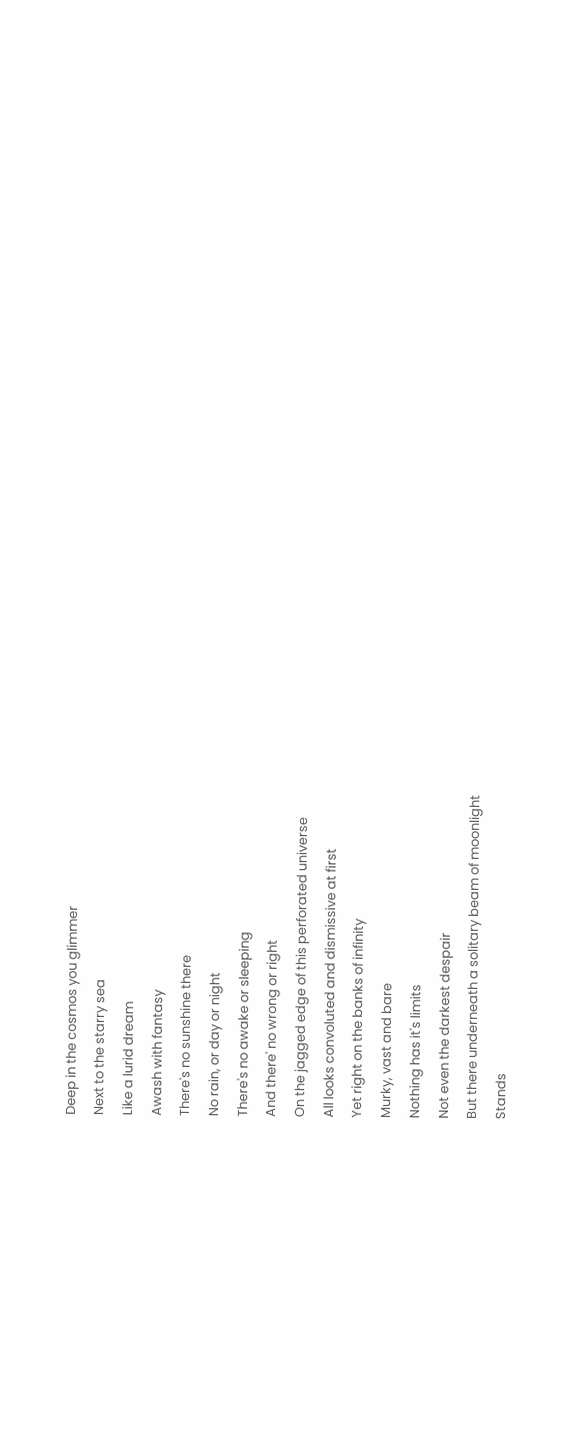Deep in the cosmos you glimmer
Next to the starry sea
Like a lurid dream
Awash with fantasy
There's no sunshine there
No rain, or day or night
There's no awake or sleeping
And there' no wrong or right
On the jagged edge of this perforated universe
All looks convoluted and dismissive at first
Yet right on the banks of infinity
Murky, vast and bare
Nothing has it's limits
Not even the darkest despair
But there underneath a solitary beam of moonlight
Stands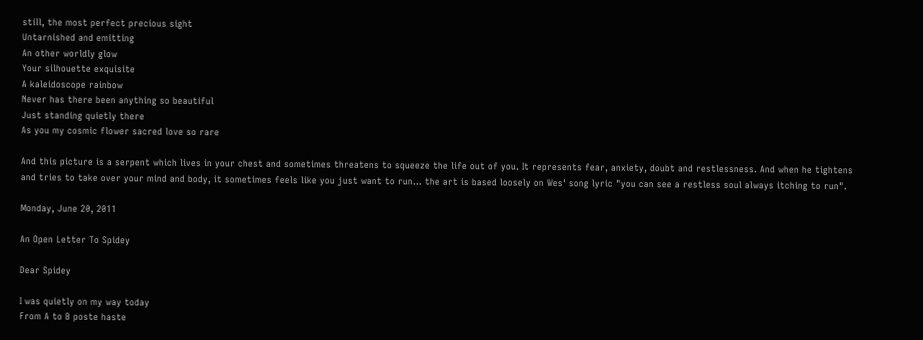still, the most perfect precious sight
Untarnished and emitting
An other worldly glow
Your silhouette exquisite
A kaleidoscope rainbow
Never has there been anything so beautiful
Just standing quietly there
As you my cosmic flower sacred love so rare

And this picture is a serpent which lives in your chest and sometimes threatens to squeeze the life out of you. It represents fear, anxiety, doubt and restlessness. And when he tightens and tries to take over your mind and body, it sometimes feels like you just want to run... the art is based loosely on Wes' song lyric "you can see a restless soul always itching to run".

Monday, June 20, 2011

An Open Letter To Spidey

Dear Spidey

I was quietly on my way today
From A to B poste haste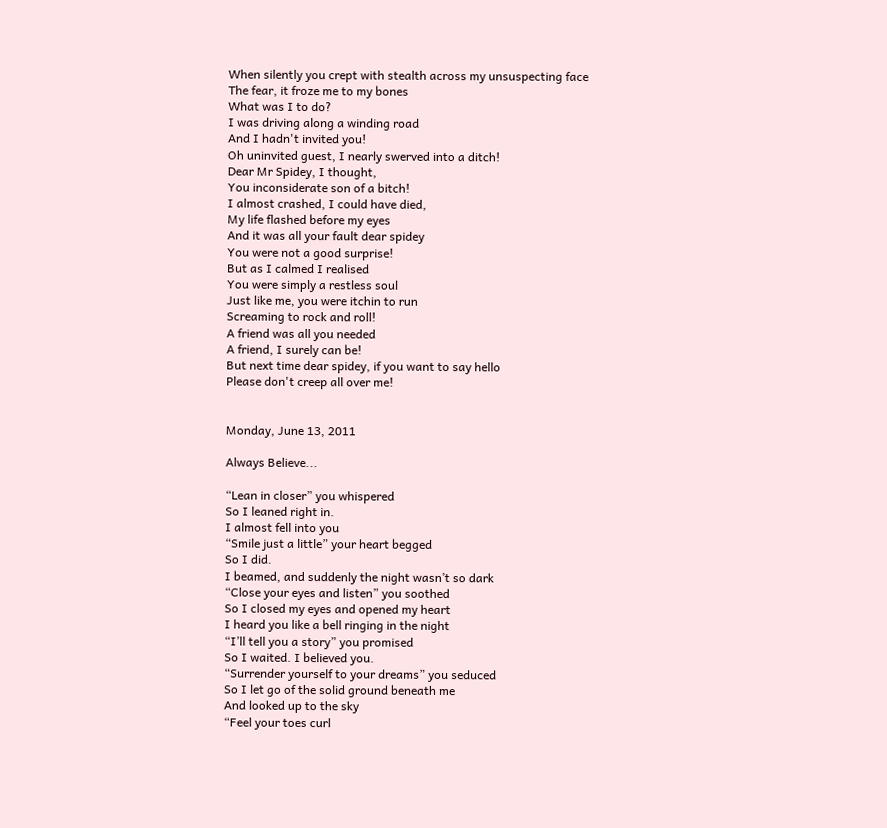When silently you crept with stealth across my unsuspecting face
The fear, it froze me to my bones
What was I to do?
I was driving along a winding road
And I hadn't invited you!
Oh uninvited guest, I nearly swerved into a ditch!
Dear Mr Spidey, I thought,
You inconsiderate son of a bitch!
I almost crashed, I could have died,
My life flashed before my eyes
And it was all your fault dear spidey
You were not a good surprise!
But as I calmed I realised
You were simply a restless soul
Just like me, you were itchin to run
Screaming to rock and roll!
A friend was all you needed
A friend, I surely can be!
But next time dear spidey, if you want to say hello
Please don't creep all over me!


Monday, June 13, 2011

Always Believe...

“Lean in closer” you whispered
So I leaned right in.
I almost fell into you
“Smile just a little” your heart begged
So I did.
I beamed, and suddenly the night wasn’t so dark
“Close your eyes and listen” you soothed
So I closed my eyes and opened my heart
I heard you like a bell ringing in the night
“I’ll tell you a story” you promised
So I waited. I believed you.
“Surrender yourself to your dreams” you seduced
So I let go of the solid ground beneath me
And looked up to the sky
“Feel your toes curl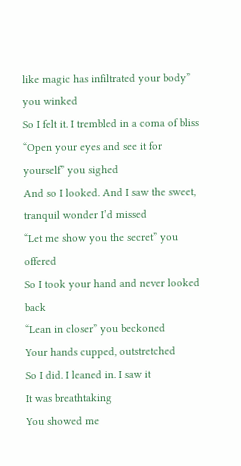like magic has infiltrated your body” you winked
So I felt it. I trembled in a coma of bliss
“Open your eyes and see it for yourself” you sighed
And so I looked. And I saw the sweet, tranquil wonder I’d missed
“Let me show you the secret” you offered
So I took your hand and never looked back
“Lean in closer” you beckoned
Your hands cupped, outstretched
So I did. I leaned in. I saw it
It was breathtaking
You showed me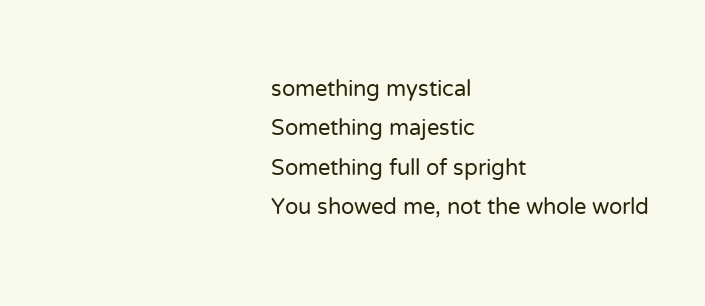something mystical
Something majestic
Something full of spright
You showed me, not the whole world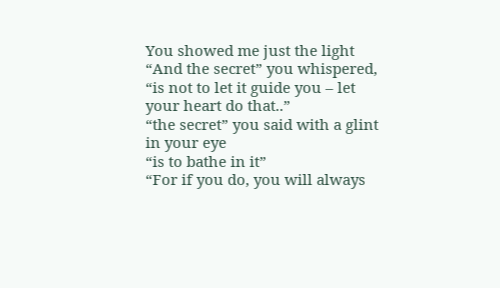You showed me just the light
“And the secret” you whispered,
“is not to let it guide you – let your heart do that..”
“the secret” you said with a glint in your eye
“is to bathe in it”
“For if you do, you will always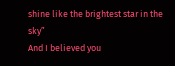shine like the brightest star in the sky”
And I believed you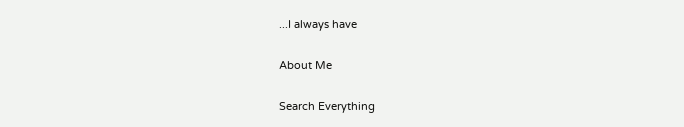...I always have

About Me

Search Everything